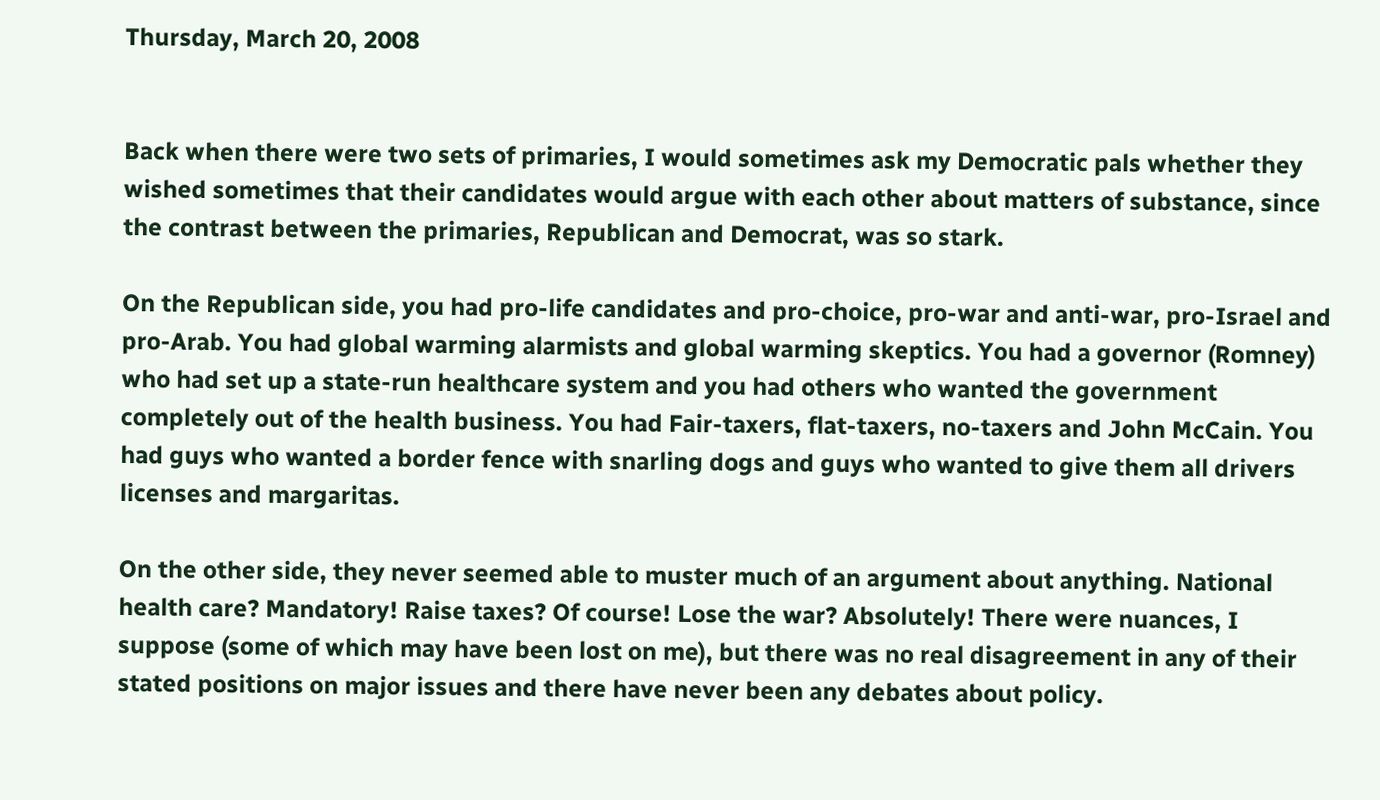Thursday, March 20, 2008


Back when there were two sets of primaries, I would sometimes ask my Democratic pals whether they wished sometimes that their candidates would argue with each other about matters of substance, since the contrast between the primaries, Republican and Democrat, was so stark.

On the Republican side, you had pro-life candidates and pro-choice, pro-war and anti-war, pro-Israel and pro-Arab. You had global warming alarmists and global warming skeptics. You had a governor (Romney) who had set up a state-run healthcare system and you had others who wanted the government completely out of the health business. You had Fair-taxers, flat-taxers, no-taxers and John McCain. You had guys who wanted a border fence with snarling dogs and guys who wanted to give them all drivers licenses and margaritas.

On the other side, they never seemed able to muster much of an argument about anything. National health care? Mandatory! Raise taxes? Of course! Lose the war? Absolutely! There were nuances, I suppose (some of which may have been lost on me), but there was no real disagreement in any of their stated positions on major issues and there have never been any debates about policy.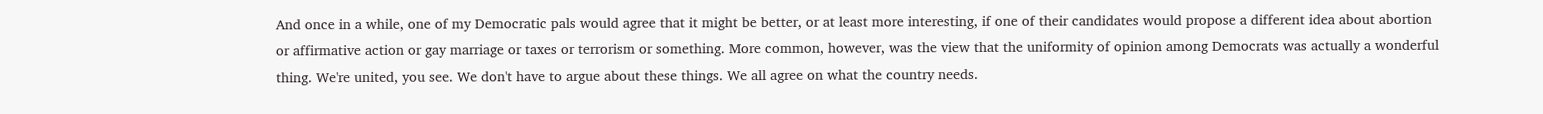And once in a while, one of my Democratic pals would agree that it might be better, or at least more interesting, if one of their candidates would propose a different idea about abortion or affirmative action or gay marriage or taxes or terrorism or something. More common, however, was the view that the uniformity of opinion among Democrats was actually a wonderful thing. We're united, you see. We don't have to argue about these things. We all agree on what the country needs.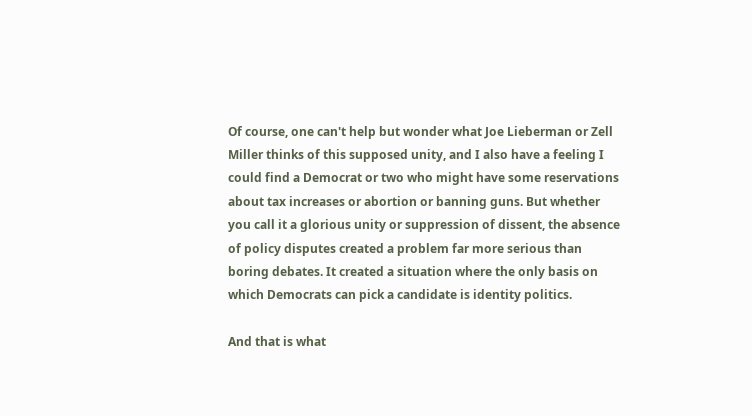Of course, one can't help but wonder what Joe Lieberman or Zell Miller thinks of this supposed unity, and I also have a feeling I could find a Democrat or two who might have some reservations about tax increases or abortion or banning guns. But whether you call it a glorious unity or suppression of dissent, the absence of policy disputes created a problem far more serious than boring debates. It created a situation where the only basis on which Democrats can pick a candidate is identity politics.

And that is what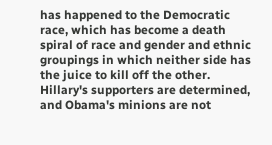has happened to the Democratic race, which has become a death spiral of race and gender and ethnic groupings in which neither side has the juice to kill off the other. Hillary's supporters are determined, and Obama's minions are not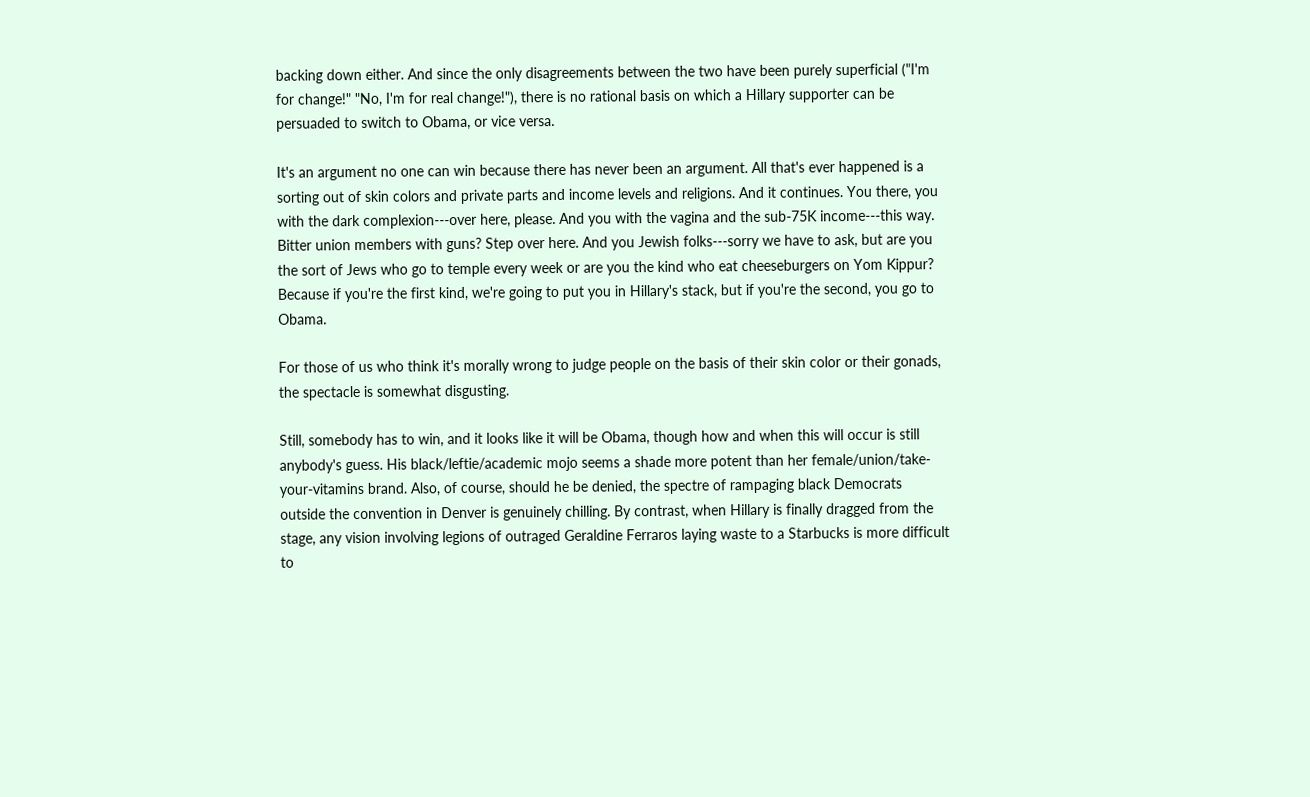backing down either. And since the only disagreements between the two have been purely superficial ("I'm for change!" "No, I'm for real change!"), there is no rational basis on which a Hillary supporter can be persuaded to switch to Obama, or vice versa.

It's an argument no one can win because there has never been an argument. All that's ever happened is a sorting out of skin colors and private parts and income levels and religions. And it continues. You there, you with the dark complexion---over here, please. And you with the vagina and the sub-75K income---this way. Bitter union members with guns? Step over here. And you Jewish folks---sorry we have to ask, but are you the sort of Jews who go to temple every week or are you the kind who eat cheeseburgers on Yom Kippur? Because if you're the first kind, we're going to put you in Hillary's stack, but if you're the second, you go to Obama.

For those of us who think it's morally wrong to judge people on the basis of their skin color or their gonads, the spectacle is somewhat disgusting.

Still, somebody has to win, and it looks like it will be Obama, though how and when this will occur is still anybody's guess. His black/leftie/academic mojo seems a shade more potent than her female/union/take-your-vitamins brand. Also, of course, should he be denied, the spectre of rampaging black Democrats outside the convention in Denver is genuinely chilling. By contrast, when Hillary is finally dragged from the stage, any vision involving legions of outraged Geraldine Ferraros laying waste to a Starbucks is more difficult to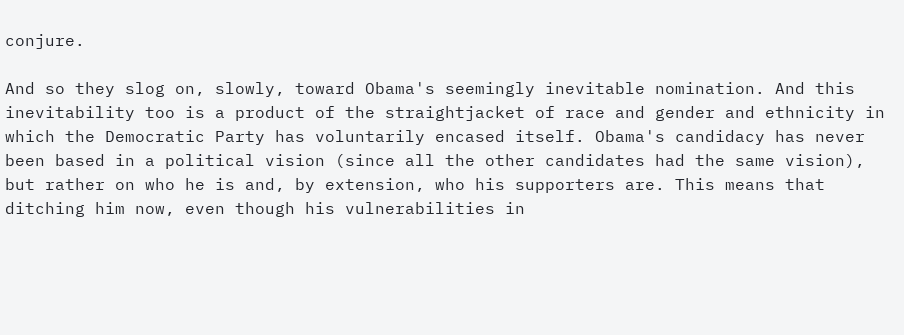conjure.

And so they slog on, slowly, toward Obama's seemingly inevitable nomination. And this inevitability too is a product of the straightjacket of race and gender and ethnicity in which the Democratic Party has voluntarily encased itself. Obama's candidacy has never been based in a political vision (since all the other candidates had the same vision), but rather on who he is and, by extension, who his supporters are. This means that ditching him now, even though his vulnerabilities in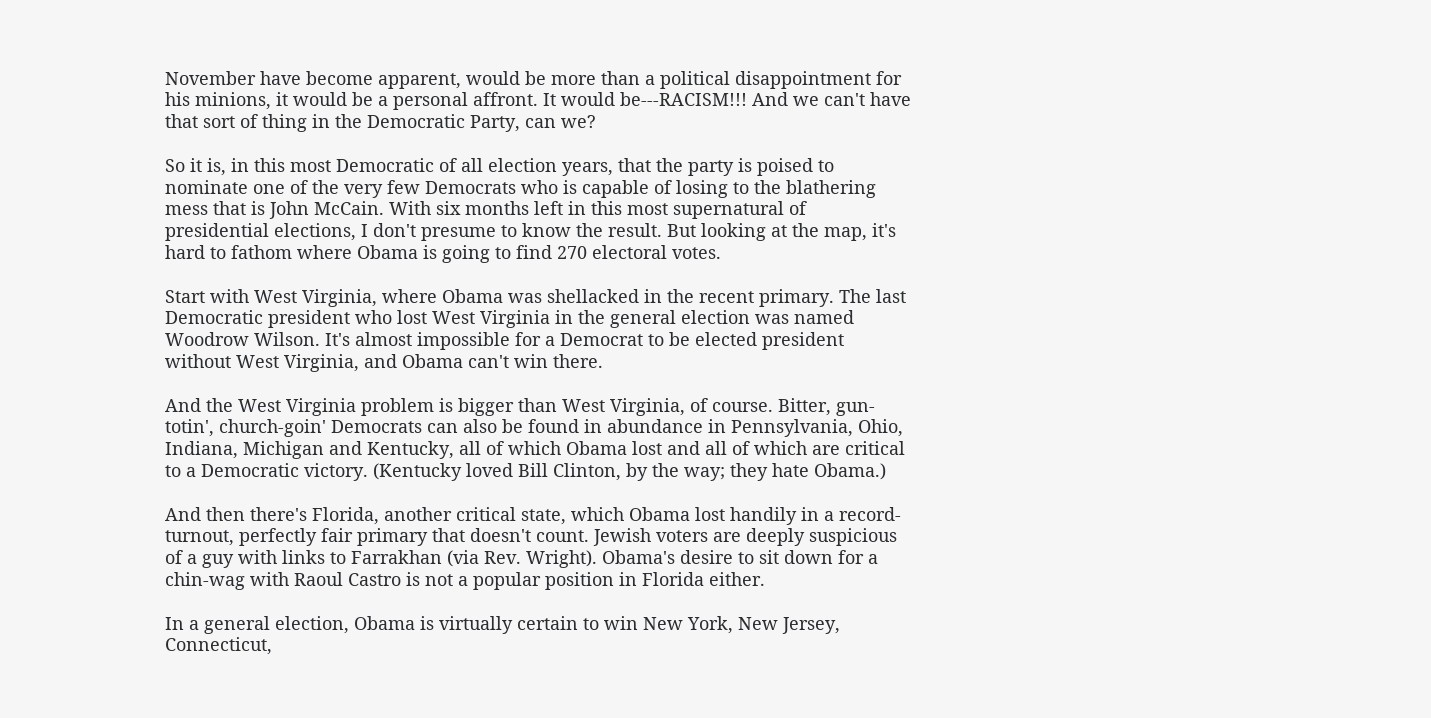November have become apparent, would be more than a political disappointment for his minions, it would be a personal affront. It would be---RACISM!!! And we can't have that sort of thing in the Democratic Party, can we?

So it is, in this most Democratic of all election years, that the party is poised to nominate one of the very few Democrats who is capable of losing to the blathering mess that is John McCain. With six months left in this most supernatural of presidential elections, I don't presume to know the result. But looking at the map, it's hard to fathom where Obama is going to find 270 electoral votes.

Start with West Virginia, where Obama was shellacked in the recent primary. The last Democratic president who lost West Virginia in the general election was named Woodrow Wilson. It's almost impossible for a Democrat to be elected president without West Virginia, and Obama can't win there.

And the West Virginia problem is bigger than West Virginia, of course. Bitter, gun-totin', church-goin' Democrats can also be found in abundance in Pennsylvania, Ohio, Indiana, Michigan and Kentucky, all of which Obama lost and all of which are critical to a Democratic victory. (Kentucky loved Bill Clinton, by the way; they hate Obama.)

And then there's Florida, another critical state, which Obama lost handily in a record-turnout, perfectly fair primary that doesn't count. Jewish voters are deeply suspicious of a guy with links to Farrakhan (via Rev. Wright). Obama's desire to sit down for a chin-wag with Raoul Castro is not a popular position in Florida either.

In a general election, Obama is virtually certain to win New York, New Jersey, Connecticut,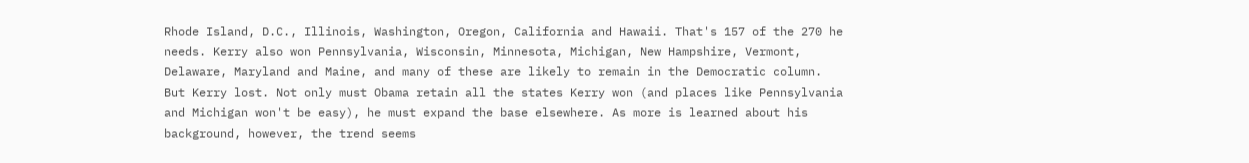Rhode Island, D.C., Illinois, Washington, Oregon, California and Hawaii. That's 157 of the 270 he needs. Kerry also won Pennsylvania, Wisconsin, Minnesota, Michigan, New Hampshire, Vermont, Delaware, Maryland and Maine, and many of these are likely to remain in the Democratic column. But Kerry lost. Not only must Obama retain all the states Kerry won (and places like Pennsylvania and Michigan won't be easy), he must expand the base elsewhere. As more is learned about his background, however, the trend seems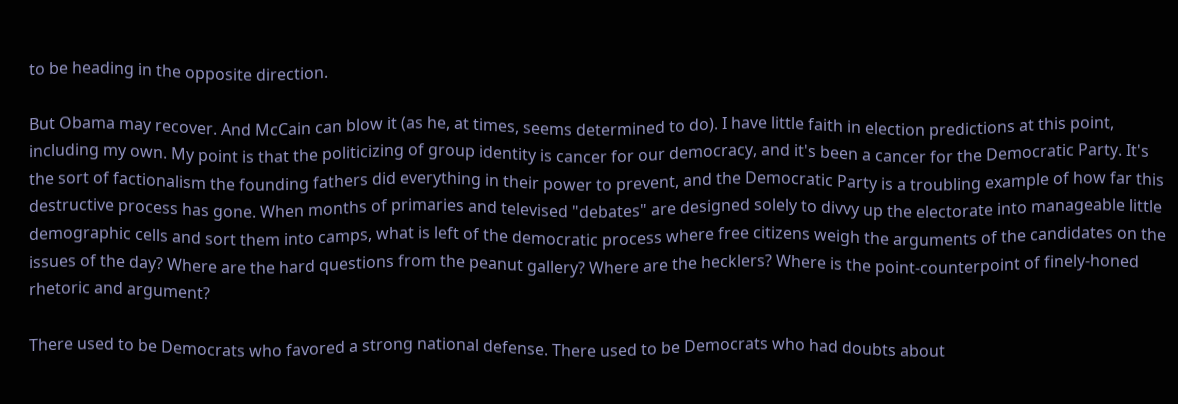to be heading in the opposite direction.

But Obama may recover. And McCain can blow it (as he, at times, seems determined to do). I have little faith in election predictions at this point, including my own. My point is that the politicizing of group identity is cancer for our democracy, and it's been a cancer for the Democratic Party. It's the sort of factionalism the founding fathers did everything in their power to prevent, and the Democratic Party is a troubling example of how far this destructive process has gone. When months of primaries and televised "debates" are designed solely to divvy up the electorate into manageable little demographic cells and sort them into camps, what is left of the democratic process where free citizens weigh the arguments of the candidates on the issues of the day? Where are the hard questions from the peanut gallery? Where are the hecklers? Where is the point-counterpoint of finely-honed rhetoric and argument?

There used to be Democrats who favored a strong national defense. There used to be Democrats who had doubts about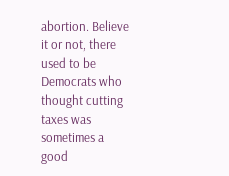abortion. Believe it or not, there used to be Democrats who thought cutting taxes was sometimes a good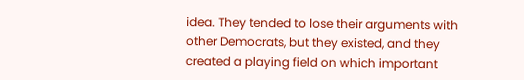idea. They tended to lose their arguments with other Democrats, but they existed, and they created a playing field on which important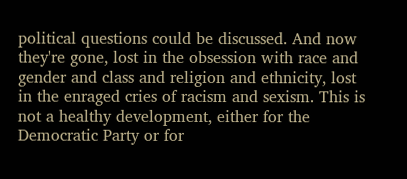political questions could be discussed. And now they're gone, lost in the obsession with race and gender and class and religion and ethnicity, lost in the enraged cries of racism and sexism. This is not a healthy development, either for the Democratic Party or for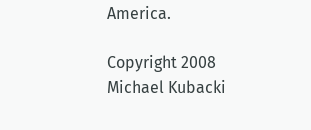America.

Copyright 2008 Michael Kubacki